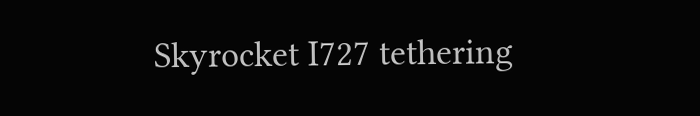Skyrocket I727 tethering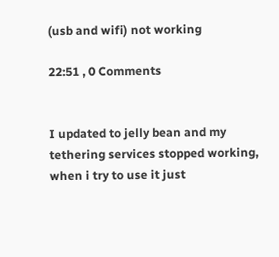(usb and wifi) not working

22:51 , 0 Comments


I updated to jelly bean and my tethering services stopped working, when i try to use it just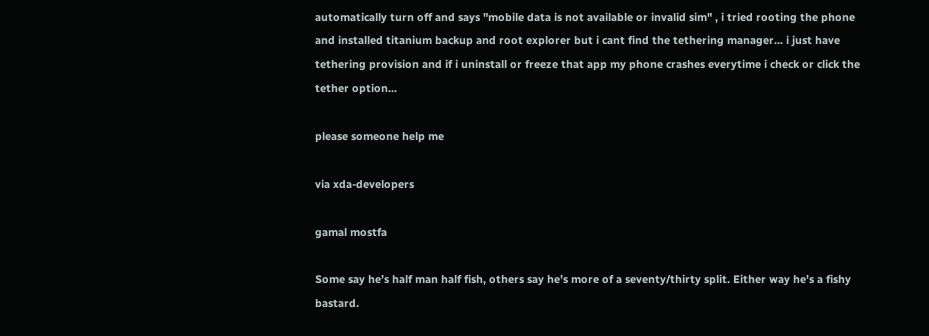automatically turn off and says "mobile data is not available or invalid sim" , i tried rooting the phone and installed titanium backup and root explorer but i cant find the tethering manager... i just have tethering provision and if i uninstall or freeze that app my phone crashes everytime i check or click the tether option...

please someone help me

via xda-developers

gamal mostfa

Some say he’s half man half fish, others say he’s more of a seventy/thirty split. Either way he’s a fishy bastard.